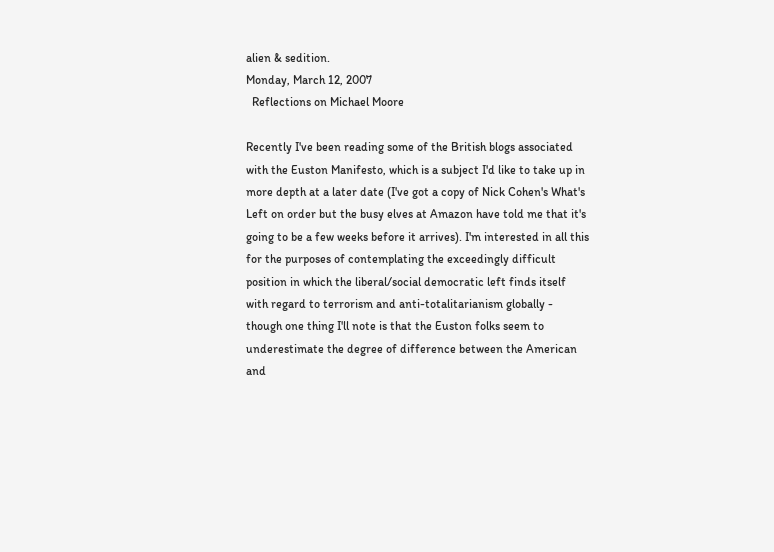alien & sedition.
Monday, March 12, 2007
  Reflections on Michael Moore

Recently I've been reading some of the British blogs associated with the Euston Manifesto, which is a subject I'd like to take up in more depth at a later date (I've got a copy of Nick Cohen's What's Left on order but the busy elves at Amazon have told me that it's going to be a few weeks before it arrives). I'm interested in all this for the purposes of contemplating the exceedingly difficult position in which the liberal/social democratic left finds itself with regard to terrorism and anti-totalitarianism globally - though one thing I'll note is that the Euston folks seem to underestimate the degree of difference between the American and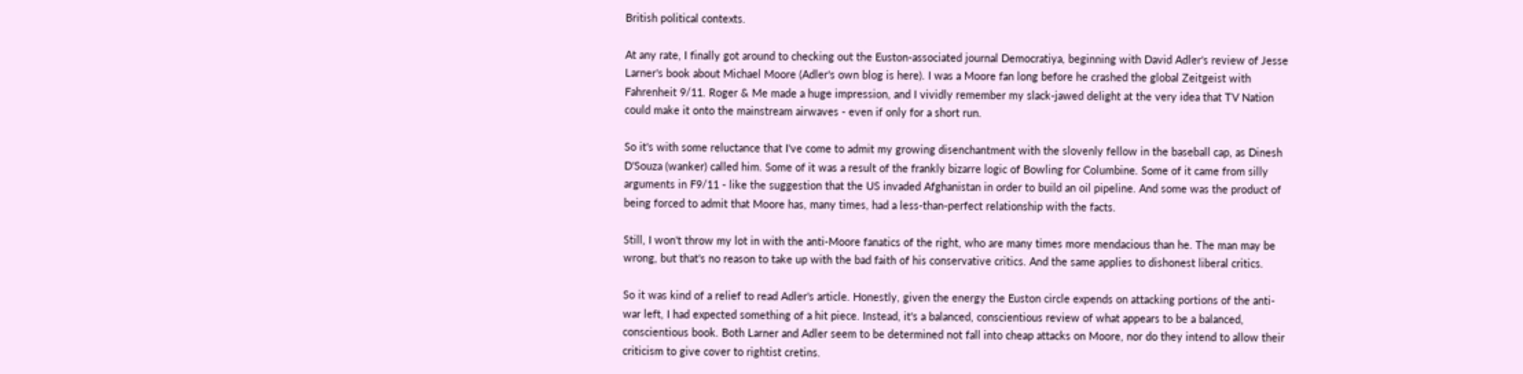British political contexts.

At any rate, I finally got around to checking out the Euston-associated journal Democratiya, beginning with David Adler's review of Jesse Larner's book about Michael Moore (Adler's own blog is here). I was a Moore fan long before he crashed the global Zeitgeist with Fahrenheit 9/11. Roger & Me made a huge impression, and I vividly remember my slack-jawed delight at the very idea that TV Nation could make it onto the mainstream airwaves - even if only for a short run.

So it's with some reluctance that I've come to admit my growing disenchantment with the slovenly fellow in the baseball cap, as Dinesh D'Souza (wanker) called him. Some of it was a result of the frankly bizarre logic of Bowling for Columbine. Some of it came from silly arguments in F9/11 - like the suggestion that the US invaded Afghanistan in order to build an oil pipeline. And some was the product of being forced to admit that Moore has, many times, had a less-than-perfect relationship with the facts.

Still, I won't throw my lot in with the anti-Moore fanatics of the right, who are many times more mendacious than he. The man may be wrong, but that's no reason to take up with the bad faith of his conservative critics. And the same applies to dishonest liberal critics.

So it was kind of a relief to read Adler's article. Honestly, given the energy the Euston circle expends on attacking portions of the anti-war left, I had expected something of a hit piece. Instead, it's a balanced, conscientious review of what appears to be a balanced, conscientious book. Both Larner and Adler seem to be determined not fall into cheap attacks on Moore, nor do they intend to allow their criticism to give cover to rightist cretins.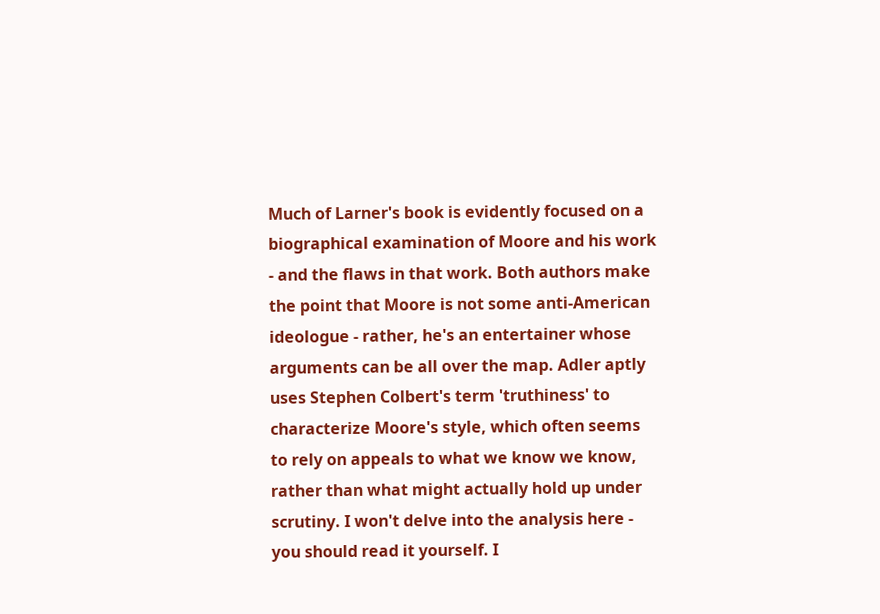Much of Larner's book is evidently focused on a biographical examination of Moore and his work - and the flaws in that work. Both authors make the point that Moore is not some anti-American ideologue - rather, he's an entertainer whose arguments can be all over the map. Adler aptly uses Stephen Colbert's term 'truthiness' to characterize Moore's style, which often seems to rely on appeals to what we know we know, rather than what might actually hold up under scrutiny. I won't delve into the analysis here - you should read it yourself. I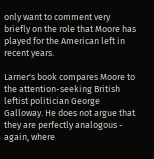only want to comment very briefly on the role that Moore has played for the American left in recent years.

Larner's book compares Moore to the attention-seeking British leftist politician George Galloway. He does not argue that they are perfectly analogous - again, where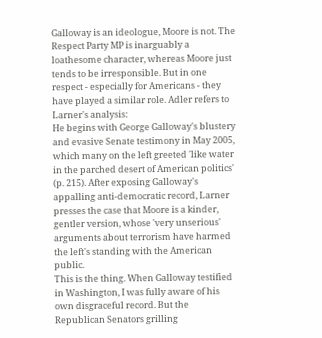Galloway is an ideologue, Moore is not. The Respect Party MP is inarguably a loathesome character, whereas Moore just tends to be irresponsible. But in one respect - especially for Americans - they have played a similar role. Adler refers to Larner's analysis:
He begins with George Galloway's blustery and evasive Senate testimony in May 2005, which many on the left greeted 'like water in the parched desert of American politics' (p. 215). After exposing Galloway's appalling anti-democratic record, Larner presses the case that Moore is a kinder, gentler version, whose 'very unserious' arguments about terrorism have harmed the left's standing with the American public.
This is the thing. When Galloway testified in Washington, I was fully aware of his own disgraceful record. But the Republican Senators grilling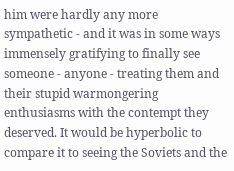him were hardly any more sympathetic - and it was in some ways immensely gratifying to finally see someone - anyone - treating them and their stupid warmongering enthusiasms with the contempt they deserved. It would be hyperbolic to compare it to seeing the Soviets and the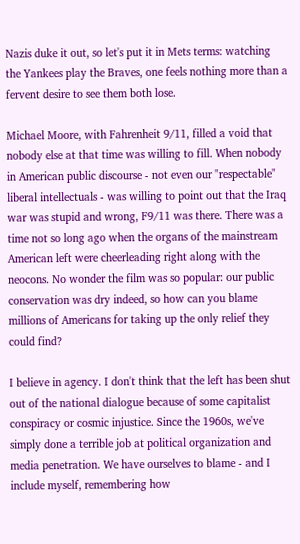Nazis duke it out, so let's put it in Mets terms: watching the Yankees play the Braves, one feels nothing more than a fervent desire to see them both lose.

Michael Moore, with Fahrenheit 9/11, filled a void that nobody else at that time was willing to fill. When nobody in American public discourse - not even our "respectable" liberal intellectuals - was willing to point out that the Iraq war was stupid and wrong, F9/11 was there. There was a time not so long ago when the organs of the mainstream American left were cheerleading right along with the neocons. No wonder the film was so popular: our public conservation was dry indeed, so how can you blame millions of Americans for taking up the only relief they could find?

I believe in agency. I don't think that the left has been shut out of the national dialogue because of some capitalist conspiracy or cosmic injustice. Since the 1960s, we've simply done a terrible job at political organization and media penetration. We have ourselves to blame - and I include myself, remembering how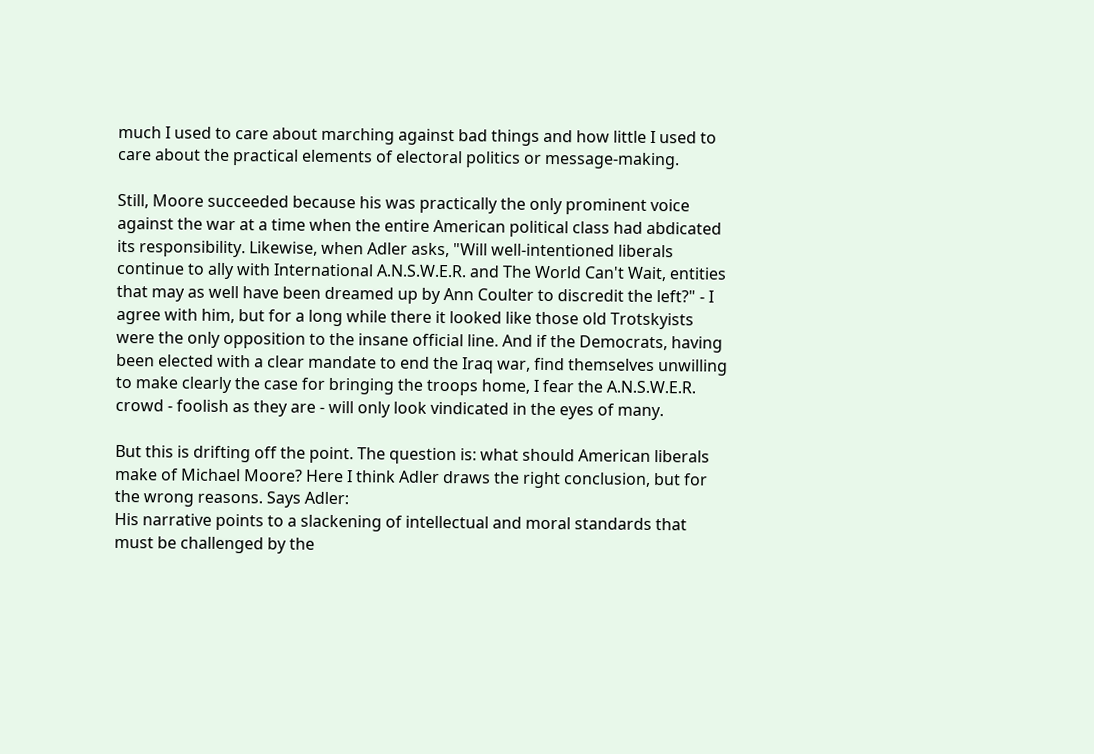much I used to care about marching against bad things and how little I used to care about the practical elements of electoral politics or message-making.

Still, Moore succeeded because his was practically the only prominent voice against the war at a time when the entire American political class had abdicated its responsibility. Likewise, when Adler asks, "Will well-intentioned liberals continue to ally with International A.N.S.W.E.R. and The World Can't Wait, entities that may as well have been dreamed up by Ann Coulter to discredit the left?" - I agree with him, but for a long while there it looked like those old Trotskyists were the only opposition to the insane official line. And if the Democrats, having been elected with a clear mandate to end the Iraq war, find themselves unwilling to make clearly the case for bringing the troops home, I fear the A.N.S.W.E.R. crowd - foolish as they are - will only look vindicated in the eyes of many.

But this is drifting off the point. The question is: what should American liberals make of Michael Moore? Here I think Adler draws the right conclusion, but for the wrong reasons. Says Adler:
His narrative points to a slackening of intellectual and moral standards that must be challenged by the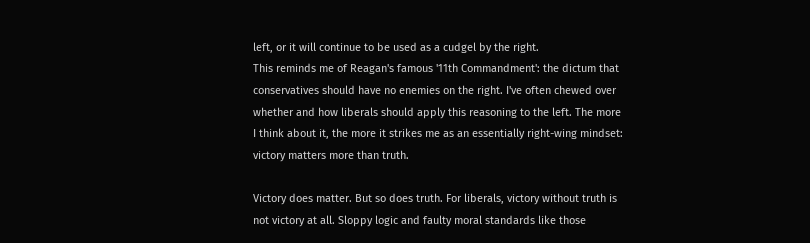left, or it will continue to be used as a cudgel by the right.
This reminds me of Reagan's famous '11th Commandment': the dictum that conservatives should have no enemies on the right. I've often chewed over whether and how liberals should apply this reasoning to the left. The more I think about it, the more it strikes me as an essentially right-wing mindset: victory matters more than truth.

Victory does matter. But so does truth. For liberals, victory without truth is not victory at all. Sloppy logic and faulty moral standards like those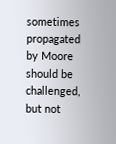sometimes propagated by Moore should be challenged, but not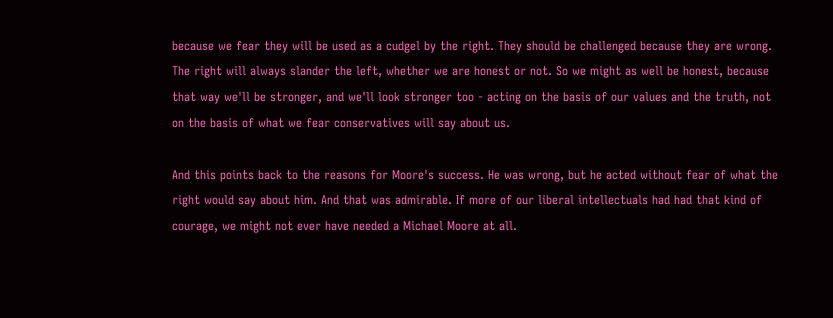because we fear they will be used as a cudgel by the right. They should be challenged because they are wrong. The right will always slander the left, whether we are honest or not. So we might as well be honest, because that way we'll be stronger, and we'll look stronger too - acting on the basis of our values and the truth, not on the basis of what we fear conservatives will say about us.

And this points back to the reasons for Moore's success. He was wrong, but he acted without fear of what the right would say about him. And that was admirable. If more of our liberal intellectuals had had that kind of courage, we might not ever have needed a Michael Moore at all.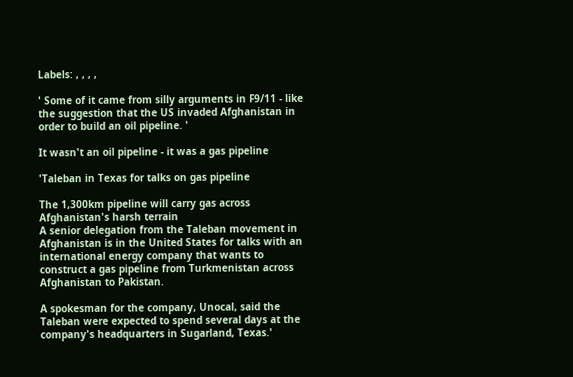Labels: , , , ,

' Some of it came from silly arguments in F9/11 - like the suggestion that the US invaded Afghanistan in order to build an oil pipeline. '

It wasn't an oil pipeline - it was a gas pipeline

'Taleban in Texas for talks on gas pipeline

The 1,300km pipeline will carry gas across Afghanistan's harsh terrain
A senior delegation from the Taleban movement in Afghanistan is in the United States for talks with an international energy company that wants to construct a gas pipeline from Turkmenistan across Afghanistan to Pakistan.

A spokesman for the company, Unocal, said the Taleban were expected to spend several days at the company's headquarters in Sugarland, Texas.'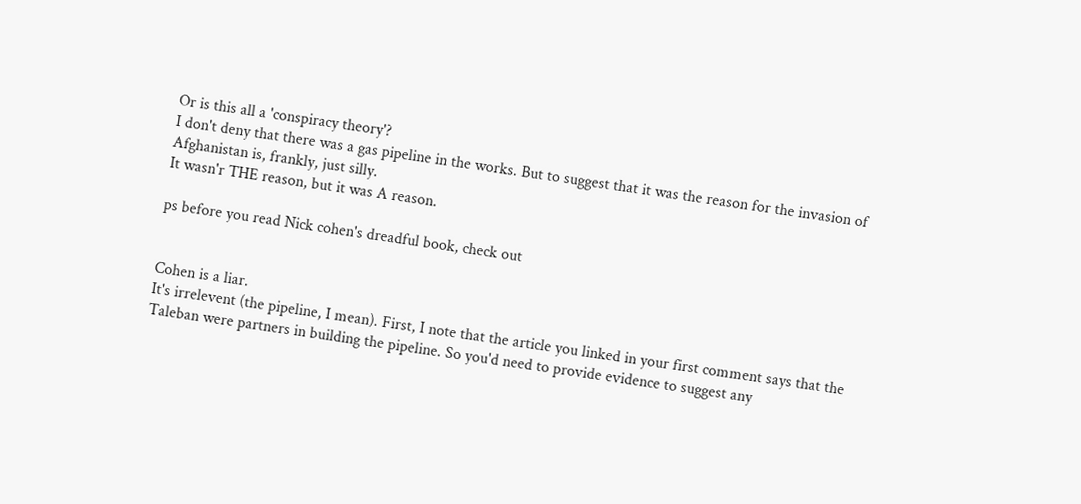Or is this all a 'conspiracy theory'?
I don't deny that there was a gas pipeline in the works. But to suggest that it was the reason for the invasion of Afghanistan is, frankly, just silly.
It wasn'r THE reason, but it was A reason.

ps before you read Nick cohen's dreadful book, check out


Cohen is a liar.
It's irrelevent (the pipeline, I mean). First, I note that the article you linked in your first comment says that the Taleban were partners in building the pipeline. So you'd need to provide evidence to suggest any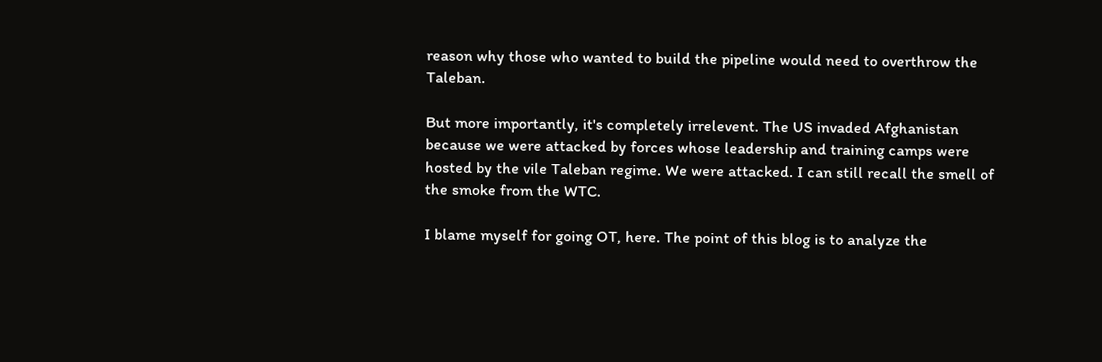reason why those who wanted to build the pipeline would need to overthrow the Taleban.

But more importantly, it's completely irrelevent. The US invaded Afghanistan because we were attacked by forces whose leadership and training camps were hosted by the vile Taleban regime. We were attacked. I can still recall the smell of the smoke from the WTC.

I blame myself for going OT, here. The point of this blog is to analyze the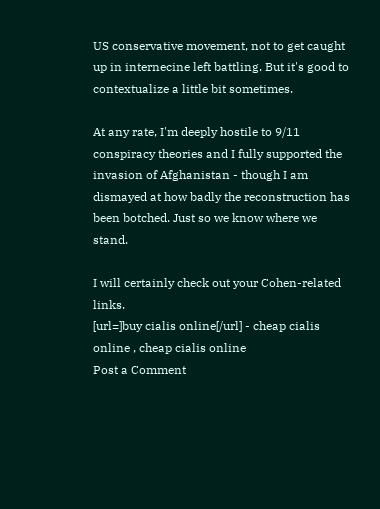US conservative movement, not to get caught up in internecine left battling. But it's good to contextualize a little bit sometimes.

At any rate, I'm deeply hostile to 9/11 conspiracy theories and I fully supported the invasion of Afghanistan - though I am dismayed at how badly the reconstruction has been botched. Just so we know where we stand.

I will certainly check out your Cohen-related links.
[url=]buy cialis online[/url] - cheap cialis online , cheap cialis online
Post a Comment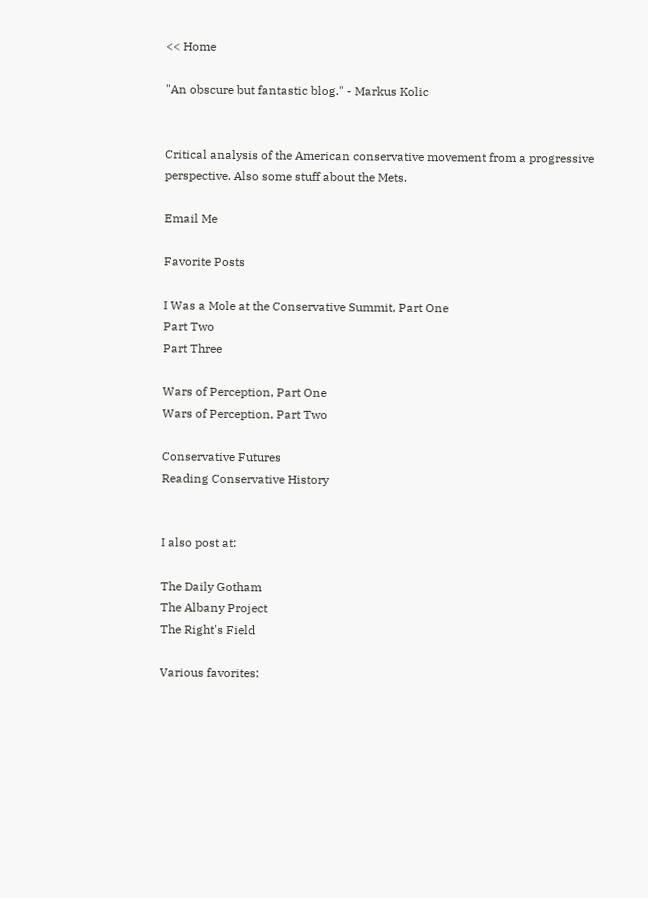<< Home

"An obscure but fantastic blog." - Markus Kolic


Critical analysis of the American conservative movement from a progressive perspective. Also some stuff about the Mets.

Email Me

Favorite Posts

I Was a Mole at the Conservative Summit, Part One
Part Two
Part Three

Wars of Perception, Part One
Wars of Perception, Part Two

Conservative Futures
Reading Conservative History


I also post at:

The Daily Gotham
The Albany Project
The Right's Field

Various favorites: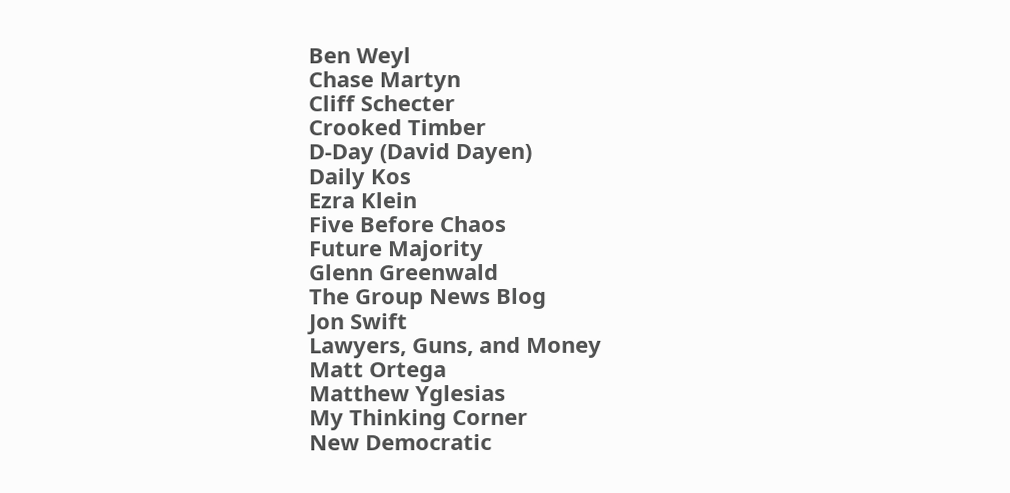Ben Weyl
Chase Martyn
Cliff Schecter
Crooked Timber
D-Day (David Dayen)
Daily Kos
Ezra Klein
Five Before Chaos
Future Majority
Glenn Greenwald
The Group News Blog
Jon Swift
Lawyers, Guns, and Money
Matt Ortega
Matthew Yglesias
My Thinking Corner
New Democratic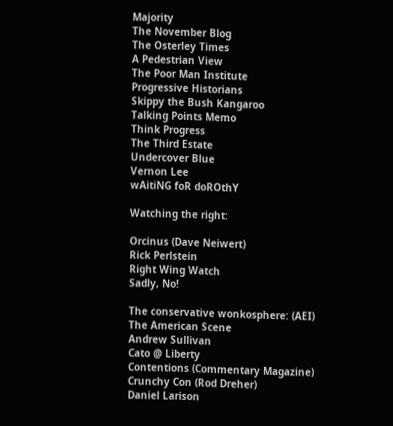Majority
The November Blog
The Osterley Times
A Pedestrian View
The Poor Man Institute
Progressive Historians
Skippy the Bush Kangaroo
Talking Points Memo
Think Progress
The Third Estate
Undercover Blue
Vernon Lee
wAitiNG foR doROthY

Watching the right:

Orcinus (Dave Neiwert)
Rick Perlstein
Right Wing Watch
Sadly, No!

The conservative wonkosphere: (AEI)
The American Scene
Andrew Sullivan
Cato @ Liberty
Contentions (Commentary Magazine)
Crunchy Con (Rod Dreher)
Daniel Larison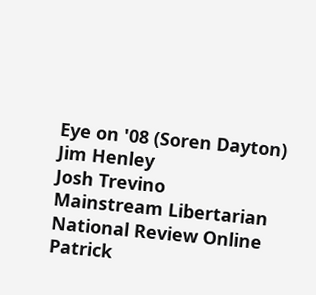Eye on '08 (Soren Dayton)
Jim Henley
Josh Trevino
Mainstream Libertarian
National Review Online
Patrick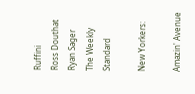Ruffini
Ross Douthat
Ryan Sager
The Weekly Standard

New Yorkers:

Amazin' Avenue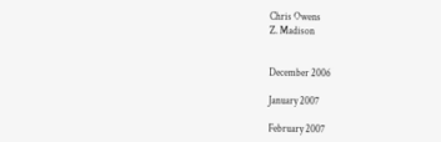Chris Owens
Z. Madison


December 2006

January 2007

February 2007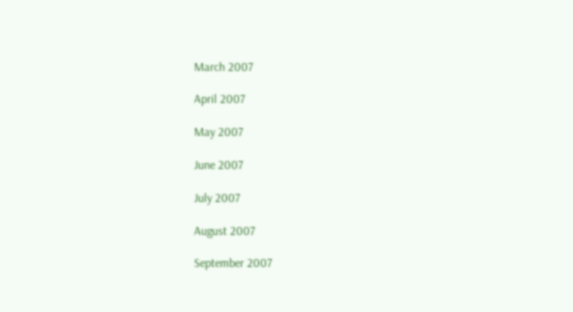March 2007

April 2007

May 2007

June 2007

July 2007

August 2007

September 2007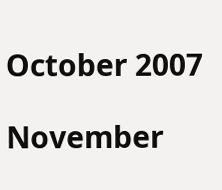October 2007

November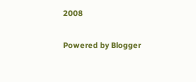2008

Powered by Blogger